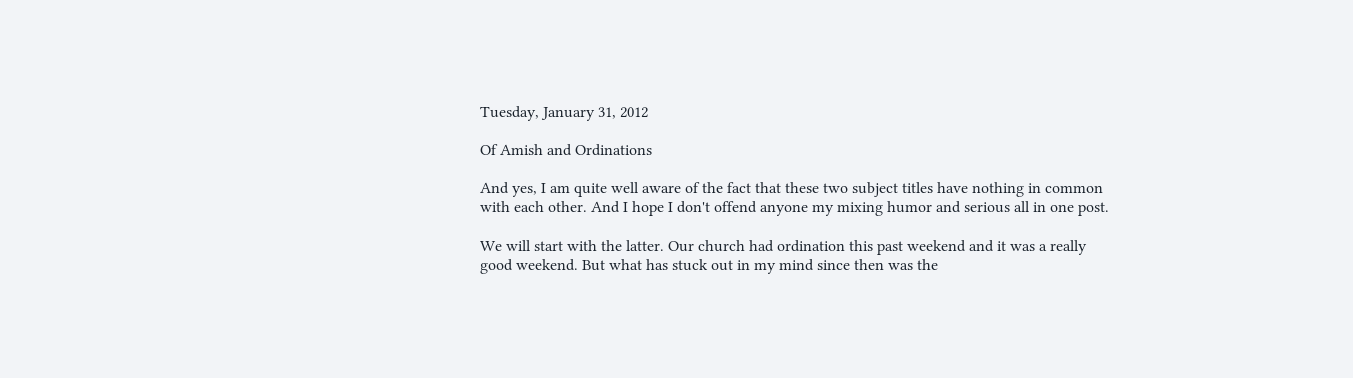Tuesday, January 31, 2012

Of Amish and Ordinations

And yes, I am quite well aware of the fact that these two subject titles have nothing in common with each other. And I hope I don't offend anyone my mixing humor and serious all in one post.

We will start with the latter. Our church had ordination this past weekend and it was a really good weekend. But what has stuck out in my mind since then was the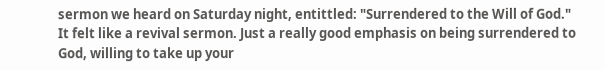sermon we heard on Saturday night, entittled: "Surrendered to the Will of God." It felt like a revival sermon. Just a really good emphasis on being surrendered to God, willing to take up your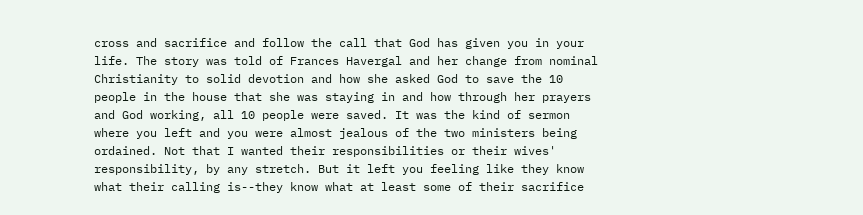cross and sacrifice and follow the call that God has given you in your life. The story was told of Frances Havergal and her change from nominal Christianity to solid devotion and how she asked God to save the 10 people in the house that she was staying in and how through her prayers and God working, all 10 people were saved. It was the kind of sermon where you left and you were almost jealous of the two ministers being ordained. Not that I wanted their responsibilities or their wives' responsibility, by any stretch. But it left you feeling like they know what their calling is--they know what at least some of their sacrifice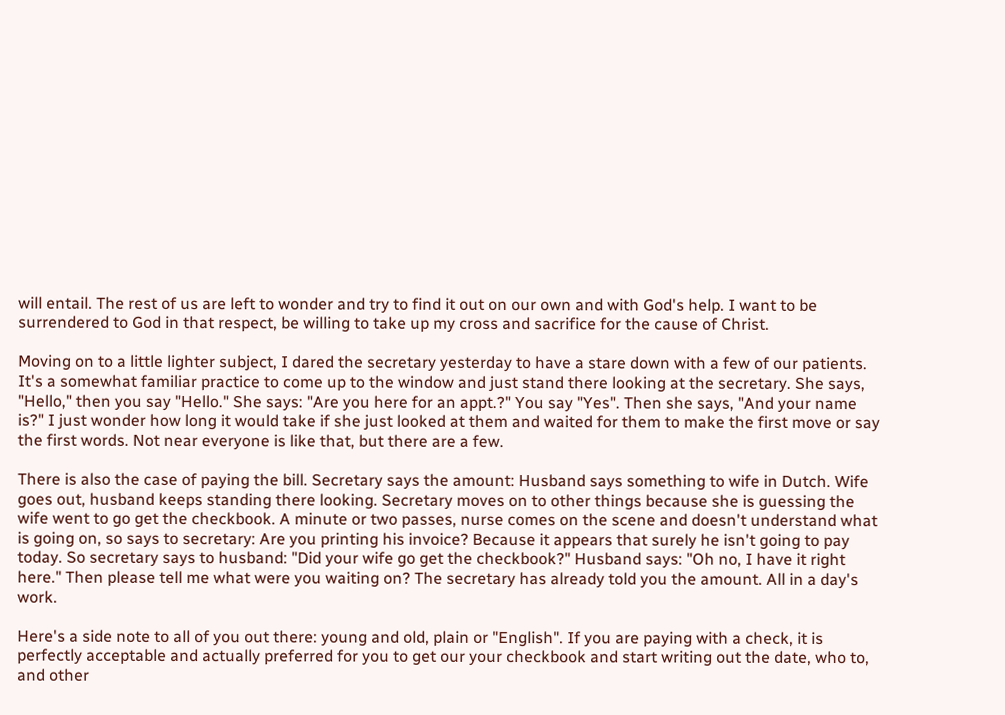will entail. The rest of us are left to wonder and try to find it out on our own and with God's help. I want to be surrendered to God in that respect, be willing to take up my cross and sacrifice for the cause of Christ.

Moving on to a little lighter subject, I dared the secretary yesterday to have a stare down with a few of our patients. It's a somewhat familiar practice to come up to the window and just stand there looking at the secretary. She says, "Hello," then you say "Hello." She says: "Are you here for an appt.?" You say "Yes". Then she says, "And your name is?" I just wonder how long it would take if she just looked at them and waited for them to make the first move or say the first words. Not near everyone is like that, but there are a few.

There is also the case of paying the bill. Secretary says the amount: Husband says something to wife in Dutch. Wife goes out, husband keeps standing there looking. Secretary moves on to other things because she is guessing the wife went to go get the checkbook. A minute or two passes, nurse comes on the scene and doesn't understand what is going on, so says to secretary: Are you printing his invoice? Because it appears that surely he isn't going to pay today. So secretary says to husband: "Did your wife go get the checkbook?" Husband says: "Oh no, I have it right here." Then please tell me what were you waiting on? The secretary has already told you the amount. All in a day's work.

Here's a side note to all of you out there: young and old, plain or "English". If you are paying with a check, it is perfectly acceptable and actually preferred for you to get our your checkbook and start writing out the date, who to, and other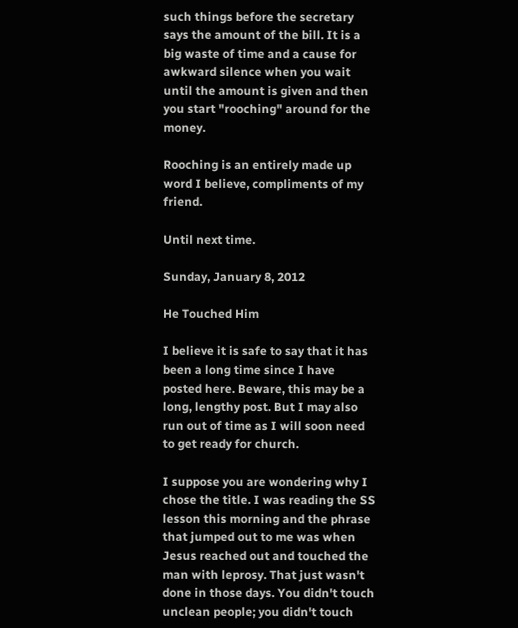such things before the secretary says the amount of the bill. It is a big waste of time and a cause for awkward silence when you wait until the amount is given and then you start "rooching" around for the money.

Rooching is an entirely made up word I believe, compliments of my friend.

Until next time.

Sunday, January 8, 2012

He Touched Him

I believe it is safe to say that it has been a long time since I have posted here. Beware, this may be a long, lengthy post. But I may also run out of time as I will soon need to get ready for church.

I suppose you are wondering why I chose the title. I was reading the SS lesson this morning and the phrase that jumped out to me was when Jesus reached out and touched the man with leprosy. That just wasn't done in those days. You didn't touch unclean people; you didn't touch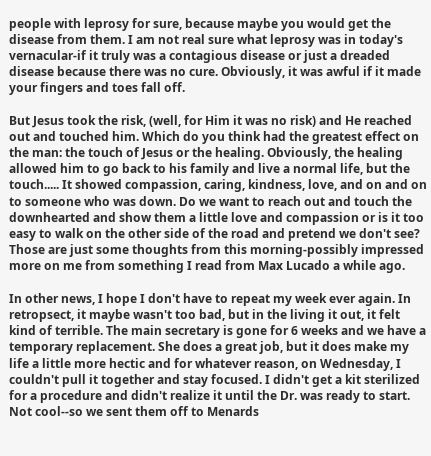people with leprosy for sure, because maybe you would get the disease from them. I am not real sure what leprosy was in today's vernacular-if it truly was a contagious disease or just a dreaded disease because there was no cure. Obviously, it was awful if it made your fingers and toes fall off.

But Jesus took the risk, (well, for Him it was no risk) and He reached out and touched him. Which do you think had the greatest effect on the man: the touch of Jesus or the healing. Obviously, the healing allowed him to go back to his family and live a normal life, but the touch..... It showed compassion, caring, kindness, love, and on and on to someone who was down. Do we want to reach out and touch the downhearted and show them a little love and compassion or is it too easy to walk on the other side of the road and pretend we don't see? Those are just some thoughts from this morning-possibly impressed more on me from something I read from Max Lucado a while ago.

In other news, I hope I don't have to repeat my week ever again. In retropsect, it maybe wasn't too bad, but in the living it out, it felt kind of terrible. The main secretary is gone for 6 weeks and we have a temporary replacement. She does a great job, but it does make my life a little more hectic and for whatever reason, on Wednesday, I couldn't pull it together and stay focused. I didn't get a kit sterilized for a procedure and didn't realize it until the Dr. was ready to start. Not cool--so we sent them off to Menards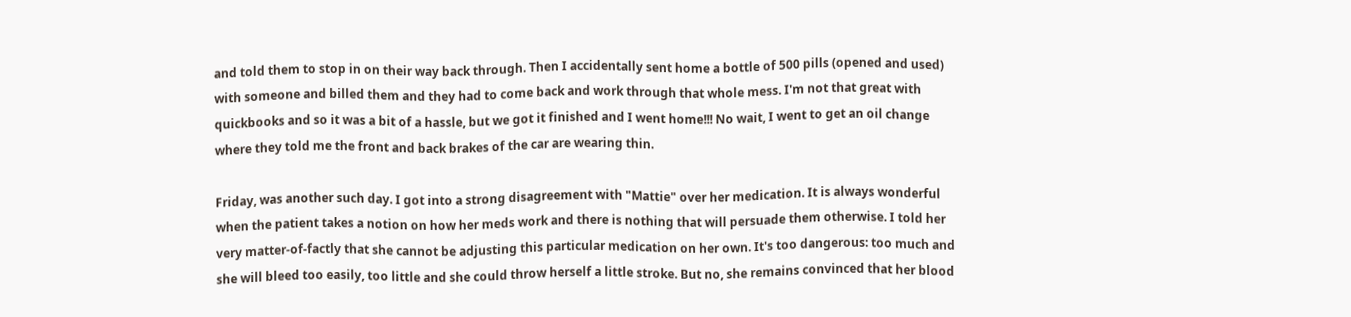and told them to stop in on their way back through. Then I accidentally sent home a bottle of 500 pills (opened and used) with someone and billed them and they had to come back and work through that whole mess. I'm not that great with quickbooks and so it was a bit of a hassle, but we got it finished and I went home!!! No wait, I went to get an oil change where they told me the front and back brakes of the car are wearing thin.

Friday, was another such day. I got into a strong disagreement with "Mattie" over her medication. It is always wonderful when the patient takes a notion on how her meds work and there is nothing that will persuade them otherwise. I told her very matter-of-factly that she cannot be adjusting this particular medication on her own. It's too dangerous: too much and she will bleed too easily, too little and she could throw herself a little stroke. But no, she remains convinced that her blood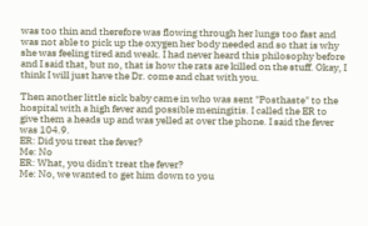was too thin and therefore was flowing through her lungs too fast and was not able to pick up the oxygen her body needed and so that is why she was feeling tired and weak. I had never heard this philosophy before and I said that, but no, that is how the rats are killed on the stuff. Okay, I think I will just have the Dr. come and chat with you.

Then another little sick baby came in who was sent "Posthaste" to the hospital with a high fever and possible meningitis. I called the ER to give them a heads up and was yelled at over the phone. I said the fever was 104.9.
ER: Did you treat the fever?
Me: No
ER: What, you didn't treat the fever?
Me: No, we wanted to get him down to you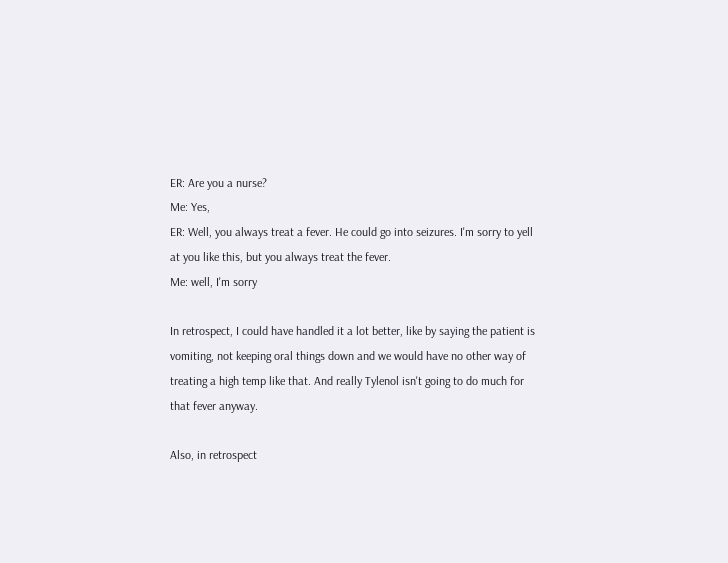ER: Are you a nurse?
Me: Yes,
ER: Well, you always treat a fever. He could go into seizures. I'm sorry to yell at you like this, but you always treat the fever.
Me: well, I'm sorry

In retrospect, I could have handled it a lot better, like by saying the patient is vomiting, not keeping oral things down and we would have no other way of treating a high temp like that. And really Tylenol isn't going to do much for that fever anyway.

Also, in retrospect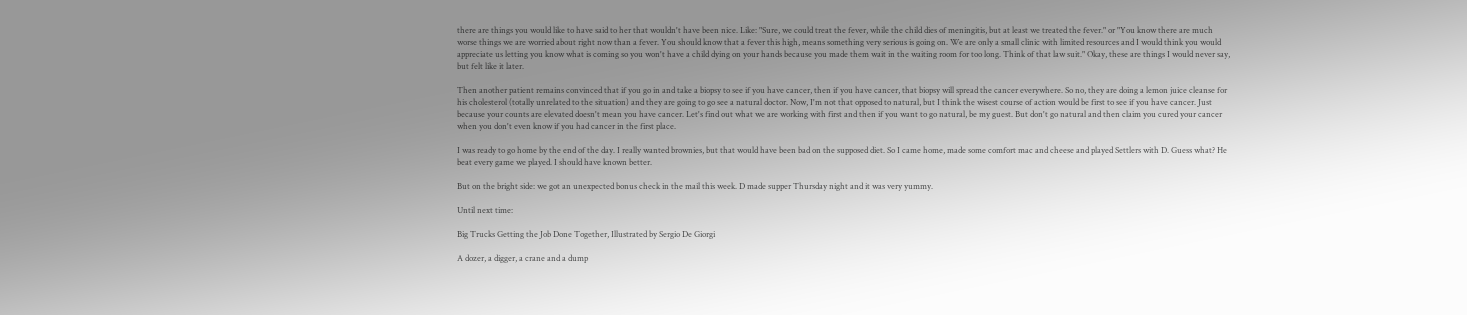there are things you would like to have said to her that wouldn't have been nice. Like: "Sure, we could treat the fever, while the child dies of meningitis, but at least we treated the fever." or "You know there are much worse things we are worried about right now than a fever. You should know that a fever this high, means something very serious is going on. We are only a small clinic with limited resources and I would think you would appreciate us letting you know what is coming so you won't have a child dying on your hands because you made them wait in the waiting room for too long. Think of that law suit." Okay, these are things I would never say, but felt like it later.

Then another patient remains convinced that if you go in and take a biopsy to see if you have cancer, then if you have cancer, that biopsy will spread the cancer everywhere. So no, they are doing a lemon juice cleanse for his cholesterol (totally unrelated to the situation) and they are going to go see a natural doctor. Now, I'm not that opposed to natural, but I think the wisest course of action would be first to see if you have cancer. Just because your counts are elevated doesn't mean you have cancer. Let's find out what we are working with first and then if you want to go natural, be my guest. But don't go natural and then claim you cured your cancer when you don't even know if you had cancer in the first place.

I was ready to go home by the end of the day. I really wanted brownies, but that would have been bad on the supposed diet. So I came home, made some comfort mac and cheese and played Settlers with D. Guess what? He beat every game we played. I should have known better.

But on the bright side: we got an unexpected bonus check in the mail this week. D made supper Thursday night and it was very yummy.

Until next time:

Big Trucks Getting the Job Done Together, Illustrated by Sergio De Giorgi

A dozer, a digger, a crane and a dump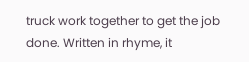truck work together to get the job done. Written in rhyme, it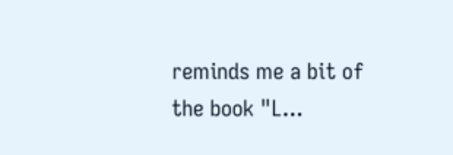reminds me a bit of the book "L...